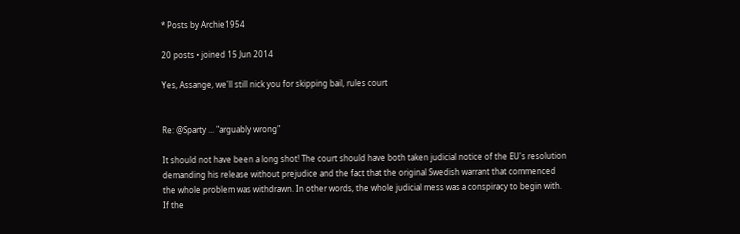* Posts by Archie1954

20 posts • joined 15 Jun 2014

Yes, Assange, we'll still nick you for skipping bail, rules court


Re: @Sparty ... "arguably wrong"

It should not have been a long shot! The court should have both taken judicial notice of the EU's resolution demanding his release without prejudice and the fact that the original Swedish warrant that commenced the whole problem was withdrawn. In other words, the whole judicial mess was a conspiracy to begin with. If the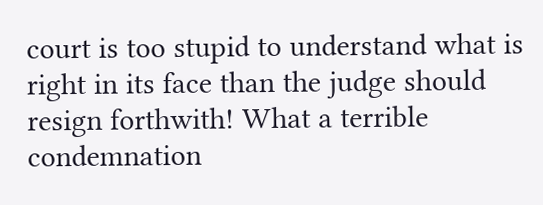court is too stupid to understand what is right in its face than the judge should resign forthwith! What a terrible condemnation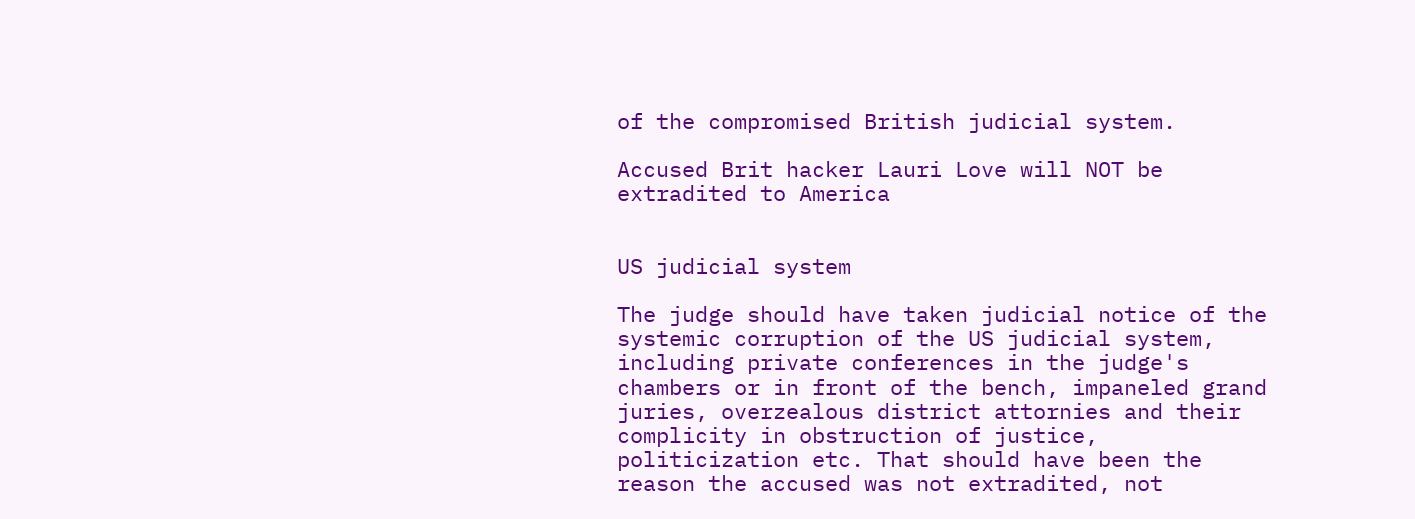of the compromised British judicial system.

Accused Brit hacker Lauri Love will NOT be extradited to America


US judicial system

The judge should have taken judicial notice of the systemic corruption of the US judicial system, including private conferences in the judge's chambers or in front of the bench, impaneled grand juries, overzealous district attornies and their complicity in obstruction of justice, politicization etc. That should have been the reason the accused was not extradited, not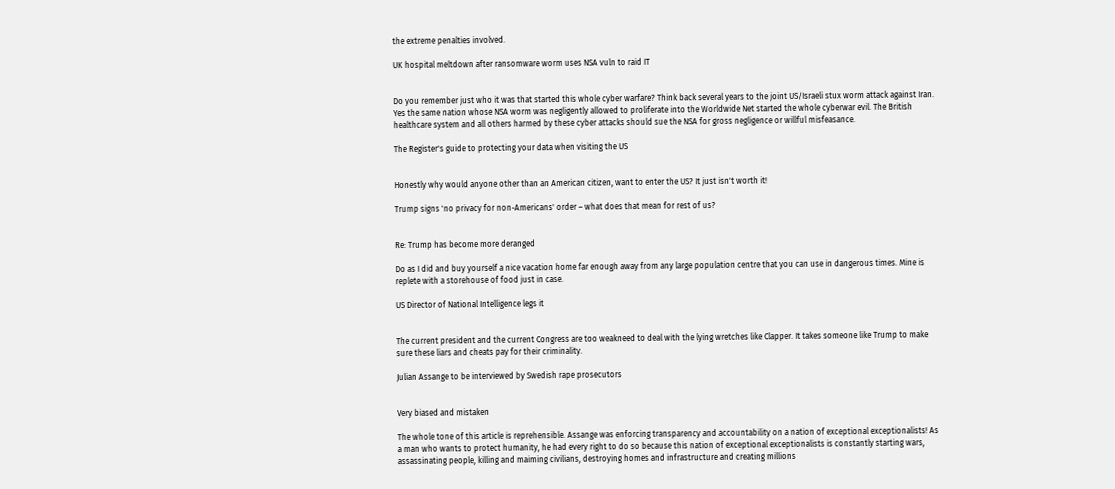the extreme penalties involved.

UK hospital meltdown after ransomware worm uses NSA vuln to raid IT


Do you remember just who it was that started this whole cyber warfare? Think back several years to the joint US/Israeli stux worm attack against Iran. Yes the same nation whose NSA worm was negligently allowed to proliferate into the Worldwide Net started the whole cyberwar evil. The British healthcare system and all others harmed by these cyber attacks should sue the NSA for gross negligence or willful misfeasance.

The Register's guide to protecting your data when visiting the US


Honestly why would anyone other than an American citizen, want to enter the US? It just isn't worth it!

Trump signs 'no privacy for non-Americans' order – what does that mean for rest of us?


Re: Trump has become more deranged

Do as I did and buy yourself a nice vacation home far enough away from any large population centre that you can use in dangerous times. Mine is replete with a storehouse of food just in case.

US Director of National Intelligence legs it


The current president and the current Congress are too weakneed to deal with the lying wretches like Clapper. It takes someone like Trump to make sure these liars and cheats pay for their criminality.

Julian Assange to be interviewed by Swedish rape prosecutors


Very biased and mistaken

The whole tone of this article is reprehensible. Assange was enforcing transparency and accountability on a nation of exceptional exceptionalists! As a man who wants to protect humanity, he had every right to do so because this nation of exceptional exceptionalists is constantly starting wars, assassinating people, killing and maiming civilians, destroying homes and infrastructure and creating millions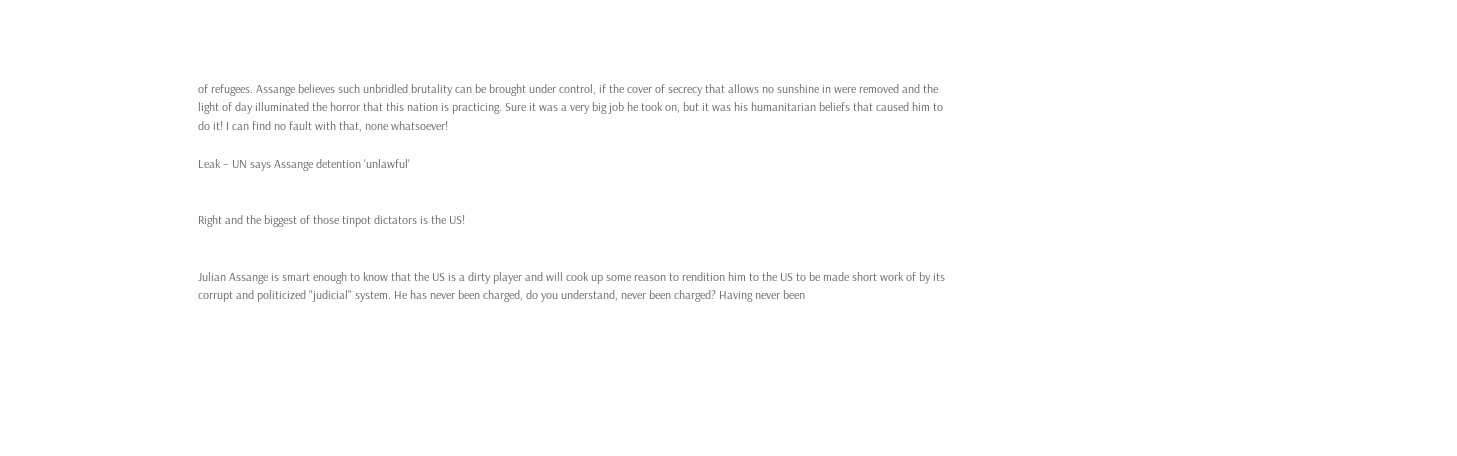of refugees. Assange believes such unbridled brutality can be brought under control, if the cover of secrecy that allows no sunshine in were removed and the light of day illuminated the horror that this nation is practicing. Sure it was a very big job he took on, but it was his humanitarian beliefs that caused him to do it! I can find no fault with that, none whatsoever!

Leak – UN says Assange detention 'unlawful'


Right and the biggest of those tinpot dictators is the US!


Julian Assange is smart enough to know that the US is a dirty player and will cook up some reason to rendition him to the US to be made short work of by its corrupt and politicized "judicial" system. He has never been charged, do you understand, never been charged? Having never been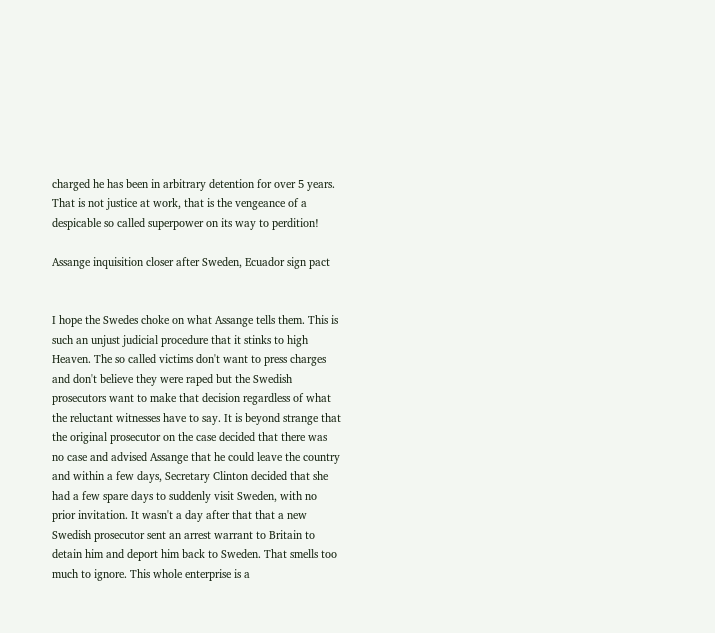charged he has been in arbitrary detention for over 5 years. That is not justice at work, that is the vengeance of a despicable so called superpower on its way to perdition!

Assange inquisition closer after Sweden, Ecuador sign pact


I hope the Swedes choke on what Assange tells them. This is such an unjust judicial procedure that it stinks to high Heaven. The so called victims don't want to press charges and don't believe they were raped but the Swedish prosecutors want to make that decision regardless of what the reluctant witnesses have to say. It is beyond strange that the original prosecutor on the case decided that there was no case and advised Assange that he could leave the country and within a few days, Secretary Clinton decided that she had a few spare days to suddenly visit Sweden, with no prior invitation. It wasn't a day after that that a new Swedish prosecutor sent an arrest warrant to Britain to detain him and deport him back to Sweden. That smells too much to ignore. This whole enterprise is a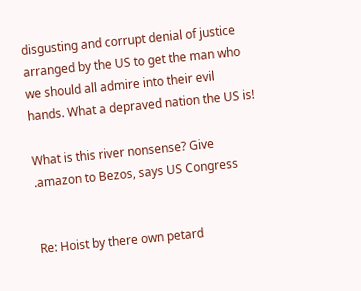disgusting and corrupt denial of justice arranged by the US to get the man who we should all admire into their evil hands. What a depraved nation the US is!

What is this river nonsense? Give .amazon to Bezos, says US Congress


Re: Hoist by there own petard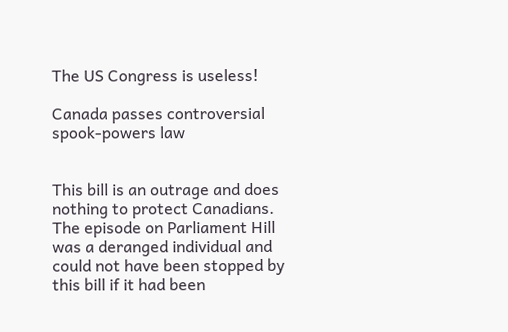The US Congress is useless!

Canada passes controversial spook-powers law


This bill is an outrage and does nothing to protect Canadians. The episode on Parliament Hill was a deranged individual and could not have been stopped by this bill if it had been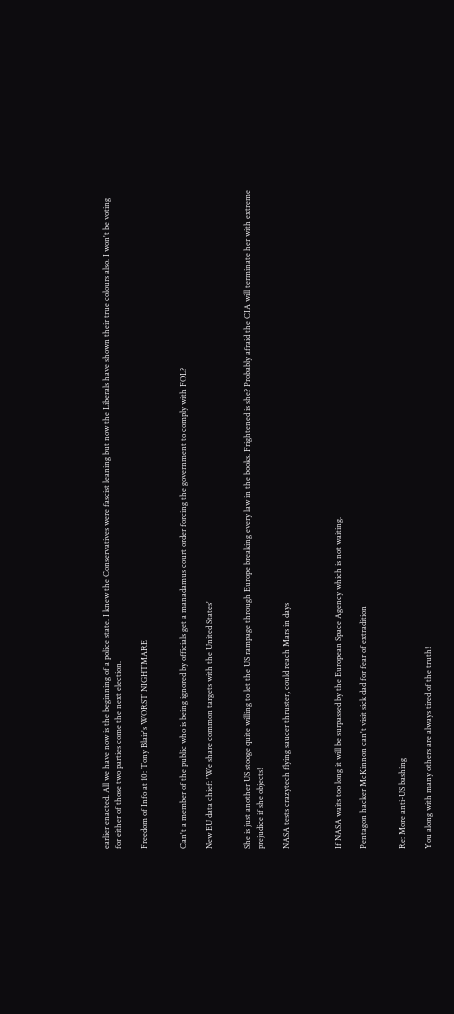earlier enacted. All we have now is the beginning of a police state. I knew the Conservatives were fascist leaning but now the Liberals have shown their true colours also. I won't be voting for either of those two parties come the next election.

Freedom of Info at 10: Tony Blair's WORST NIGHTMARE


Can't a member of the public who is being ignored by officials get a manadamus court order forcing the government to comply with FOL?

New EU data chief: 'We share common targets with the United States'


She is just another US stooge quite willing to let the US rampage through Europe breaking every law in the books. Frightened is she? Probably afraid the CIA will terminate her with extreme prejudice if she objects!

NASA tests crazytech flying saucer thruster, could reach Mars in days



If NASA waits too long it will be surpassed by the European Space Agency which is not waiting.

Pentagon hacker McKinnon can't visit sick dad for fear of extradition


Re: More anti-US bashing

You along with many others are always tired of the truth!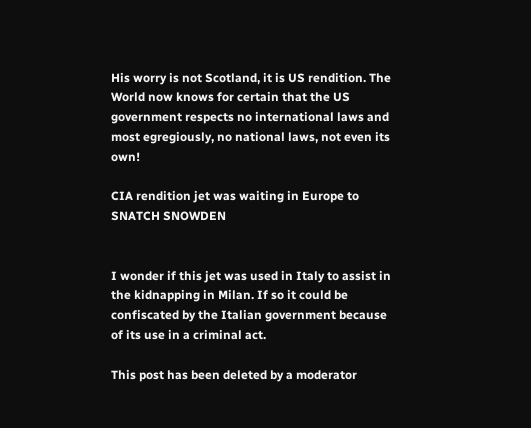His worry is not Scotland, it is US rendition. The World now knows for certain that the US government respects no international laws and most egregiously, no national laws, not even its own!

CIA rendition jet was waiting in Europe to SNATCH SNOWDEN


I wonder if this jet was used in Italy to assist in the kidnapping in Milan. If so it could be confiscated by the Italian government because of its use in a criminal act.

This post has been deleted by a moderator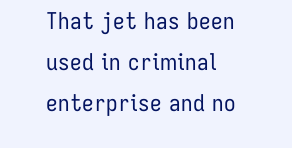That jet has been used in criminal enterprise and no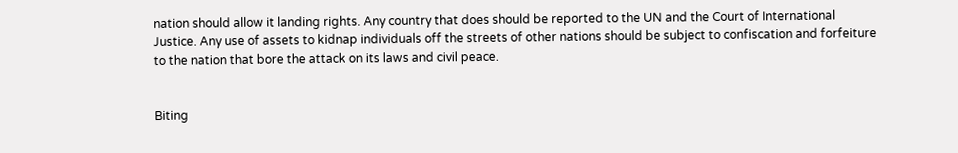nation should allow it landing rights. Any country that does should be reported to the UN and the Court of International Justice. Any use of assets to kidnap individuals off the streets of other nations should be subject to confiscation and forfeiture to the nation that bore the attack on its laws and civil peace.


Biting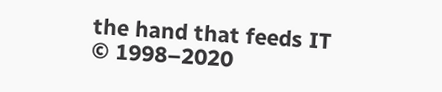the hand that feeds IT © 1998–2020